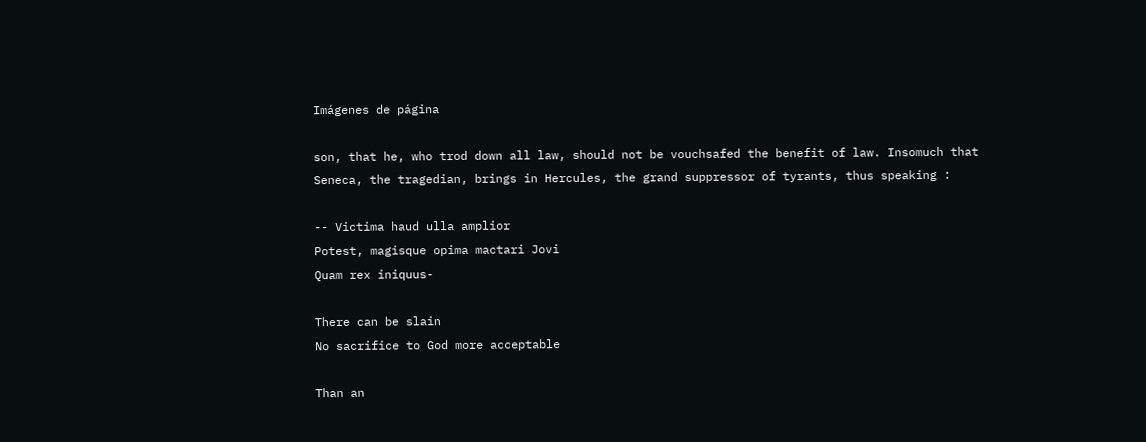Imágenes de página

son, that he, who trod down all law, should not be vouchsafed the benefit of law. Insomuch that Seneca, the tragedian, brings in Hercules, the grand suppressor of tyrants, thus speaking :

-- Victima haud ulla amplior
Potest, magisque opima mactari Jovi
Quam rex iniquus-

There can be slain
No sacrifice to God more acceptable

Than an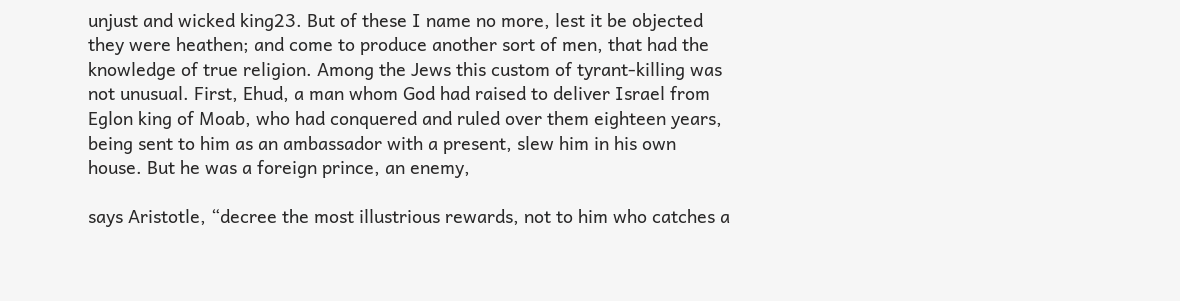unjust and wicked king23. But of these I name no more, lest it be objected they were heathen; and come to produce another sort of men, that had the knowledge of true religion. Among the Jews this custom of tyrant-killing was not unusual. First, Ehud, a man whom God had raised to deliver Israel from Eglon king of Moab, who had conquered and ruled over them eighteen years, being sent to him as an ambassador with a present, slew him in his own house. But he was a foreign prince, an enemy,

says Aristotle, “decree the most illustrious rewards, not to him who catches a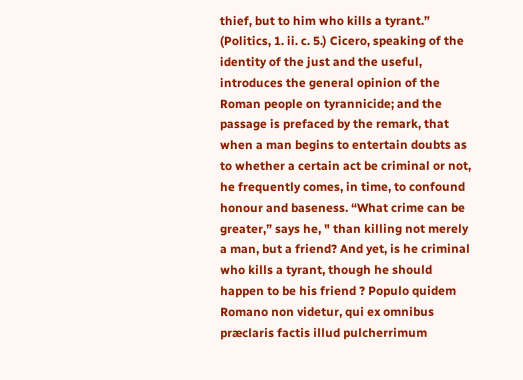thief, but to him who kills a tyrant.” (Politics, 1. ii. c. 5.) Cicero, speaking of the identity of the just and the useful, introduces the general opinion of the Roman people on tyrannicide; and the passage is prefaced by the remark, that when a man begins to entertain doubts as to whether a certain act be criminal or not, he frequently comes, in time, to confound honour and baseness. “What crime can be greater,” says he, " than killing not merely a man, but a friend? And yet, is he criminal who kills a tyrant, though he should happen to be his friend ? Populo quidem Romano non videtur, qui ex omnibus præclaris factis illud pulcherrimum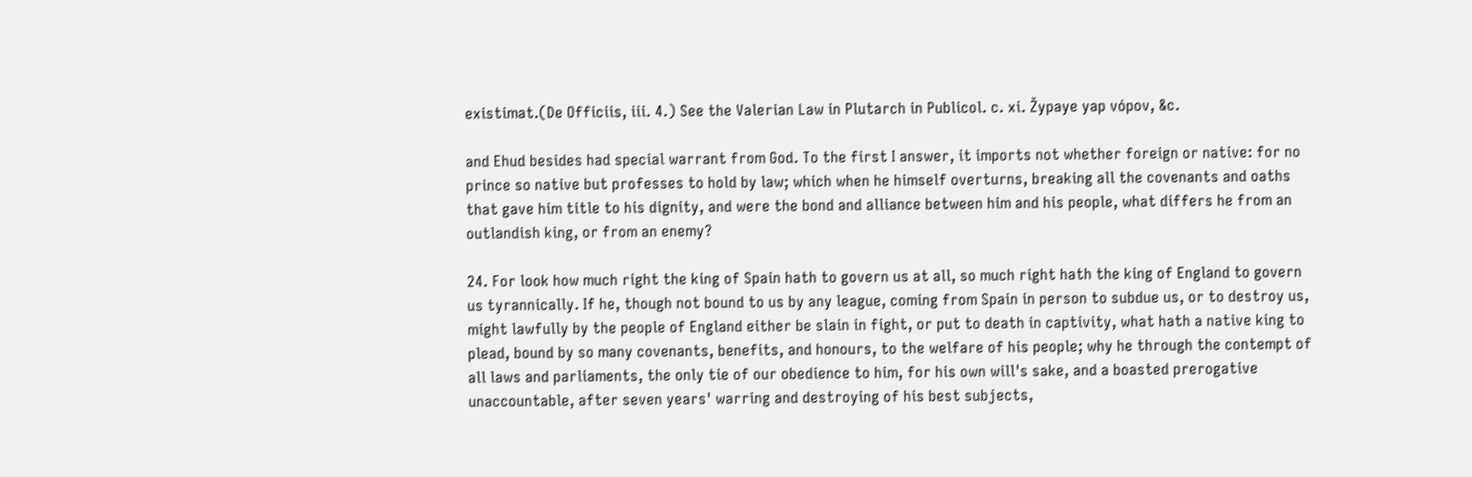existimat.(De Officiis, iii. 4.) See the Valerian Law in Plutarch in Publicol. c. xi. Žypaye yap vópov, &c.

and Ehud besides had special warrant from God. To the first I answer, it imports not whether foreign or native: for no prince so native but professes to hold by law; which when he himself overturns, breaking all the covenants and oaths that gave him title to his dignity, and were the bond and alliance between him and his people, what differs he from an outlandish king, or from an enemy?

24. For look how much right the king of Spain hath to govern us at all, so much right hath the king of England to govern us tyrannically. If he, though not bound to us by any league, coming from Spain in person to subdue us, or to destroy us, might lawfully by the people of England either be slain in fight, or put to death in captivity, what hath a native king to plead, bound by so many covenants, benefits, and honours, to the welfare of his people; why he through the contempt of all laws and parliaments, the only tie of our obedience to him, for his own will's sake, and a boasted prerogative unaccountable, after seven years' warring and destroying of his best subjects,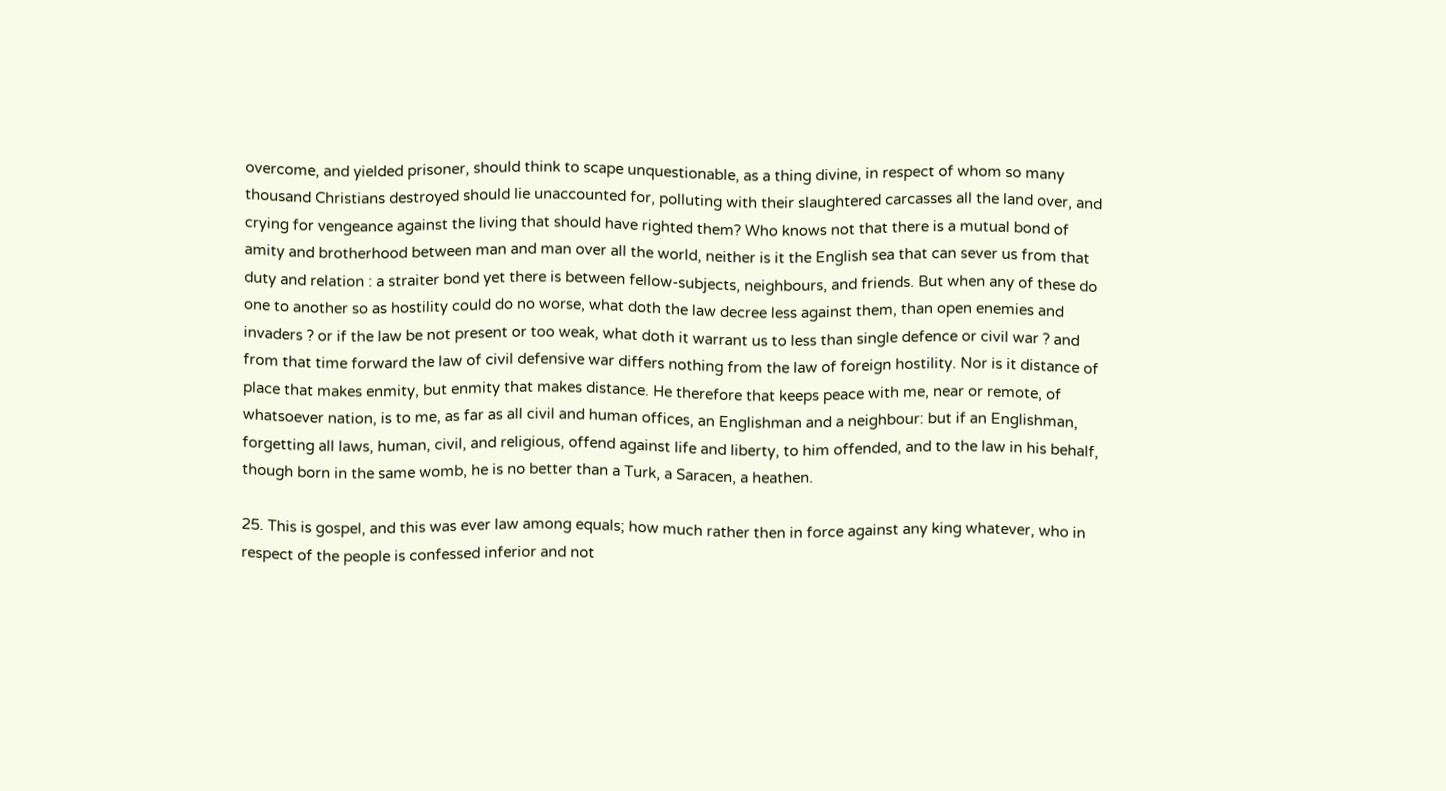overcome, and yielded prisoner, should think to scape unquestionable, as a thing divine, in respect of whom so many thousand Christians destroyed should lie unaccounted for, polluting with their slaughtered carcasses all the land over, and crying for vengeance against the living that should have righted them? Who knows not that there is a mutual bond of amity and brotherhood between man and man over all the world, neither is it the English sea that can sever us from that duty and relation : a straiter bond yet there is between fellow-subjects, neighbours, and friends. But when any of these do one to another so as hostility could do no worse, what doth the law decree less against them, than open enemies and invaders ? or if the law be not present or too weak, what doth it warrant us to less than single defence or civil war ? and from that time forward the law of civil defensive war differs nothing from the law of foreign hostility. Nor is it distance of place that makes enmity, but enmity that makes distance. He therefore that keeps peace with me, near or remote, of whatsoever nation, is to me, as far as all civil and human offices, an Englishman and a neighbour: but if an Englishman, forgetting all laws, human, civil, and religious, offend against life and liberty, to him offended, and to the law in his behalf, though born in the same womb, he is no better than a Turk, a Saracen, a heathen.

25. This is gospel, and this was ever law among equals; how much rather then in force against any king whatever, who in respect of the people is confessed inferior and not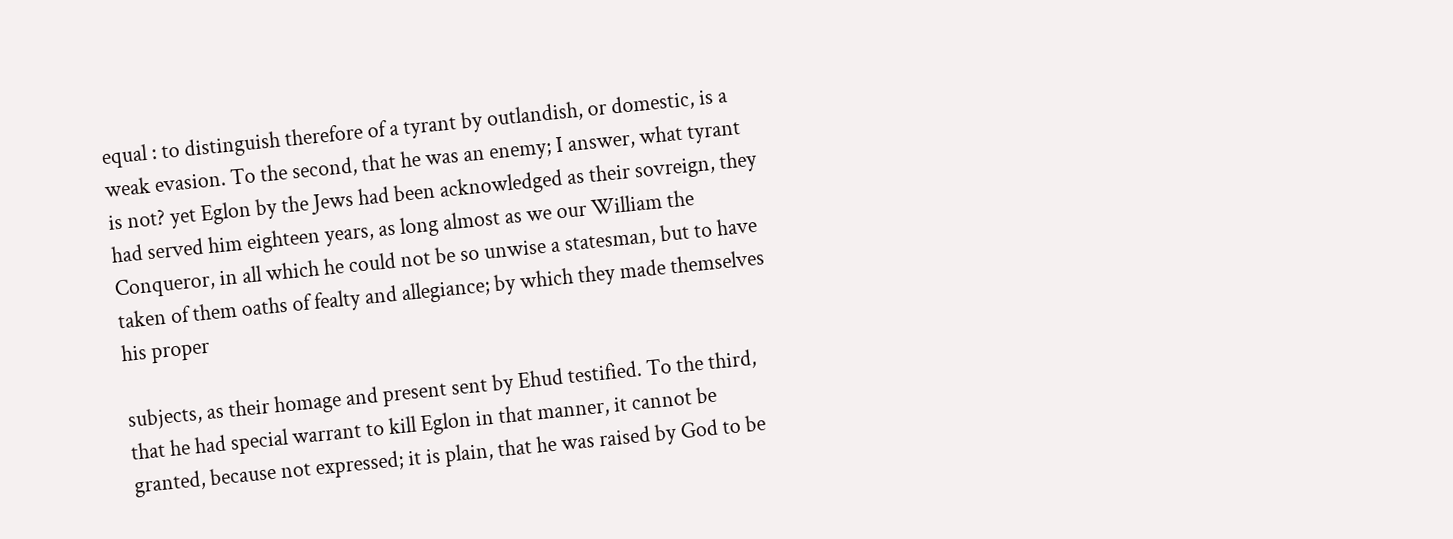equal : to distinguish therefore of a tyrant by outlandish, or domestic, is a weak evasion. To the second, that he was an enemy; I answer, what tyrant is not? yet Eglon by the Jews had been acknowledged as their sovreign, they had served him eighteen years, as long almost as we our William the Conqueror, in all which he could not be so unwise a statesman, but to have taken of them oaths of fealty and allegiance; by which they made themselves his proper

subjects, as their homage and present sent by Ehud testified. To the third, that he had special warrant to kill Eglon in that manner, it cannot be granted, because not expressed; it is plain, that he was raised by God to be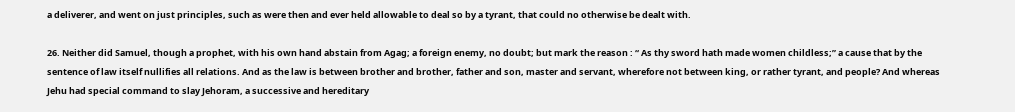a deliverer, and went on just principles, such as were then and ever held allowable to deal so by a tyrant, that could no otherwise be dealt with.

26. Neither did Samuel, though a prophet, with his own hand abstain from Agag; a foreign enemy, no doubt; but mark the reason : “ As thy sword hath made women childless;” a cause that by the sentence of law itself nullifies all relations. And as the law is between brother and brother, father and son, master and servant, wherefore not between king, or rather tyrant, and people? And whereas Jehu had special command to slay Jehoram, a successive and hereditary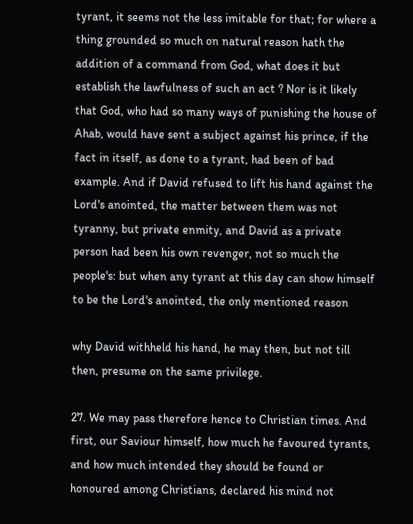tyrant, it seems not the less imitable for that; for where a thing grounded so much on natural reason hath the addition of a command from God, what does it but establish the lawfulness of such an act ? Nor is it likely that God, who had so many ways of punishing the house of Ahab, would have sent a subject against his prince, if the fact in itself, as done to a tyrant, had been of bad example. And if David refused to lift his hand against the Lord's anointed, the matter between them was not tyranny, but private enmity, and David as a private person had been his own revenger, not so much the people's: but when any tyrant at this day can show himself to be the Lord's anointed, the only mentioned reason

why David withheld his hand, he may then, but not till then, presume on the same privilege.

27. We may pass therefore hence to Christian times. And first, our Saviour himself, how much he favoured tyrants, and how much intended they should be found or honoured among Christians, declared his mind not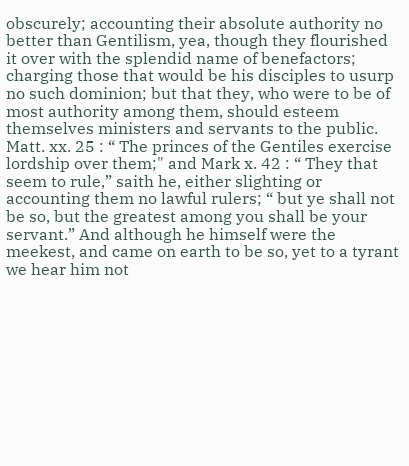obscurely; accounting their absolute authority no better than Gentilism, yea, though they flourished it over with the splendid name of benefactors; charging those that would be his disciples to usurp no such dominion; but that they, who were to be of most authority among them, should esteem themselves ministers and servants to the public. Matt. xx. 25 : “ The princes of the Gentiles exercise lordship over them;" and Mark x. 42 : “ They that seem to rule,” saith he, either slighting or accounting them no lawful rulers; “ but ye shall not be so, but the greatest among you shall be your servant.” And although he himself were the meekest, and came on earth to be so, yet to a tyrant we hear him not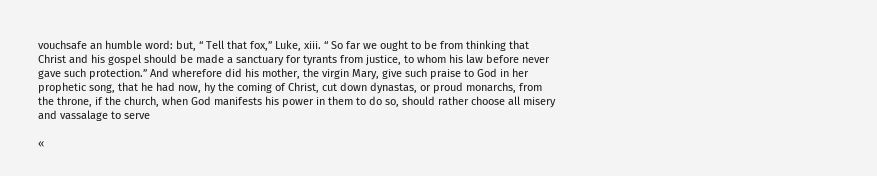vouchsafe an humble word: but, “ Tell that fox,” Luke, xiii. “ So far we ought to be from thinking that Christ and his gospel should be made a sanctuary for tyrants from justice, to whom his law before never gave such protection.” And wherefore did his mother, the virgin Mary, give such praise to God in her prophetic song, that he had now, hy the coming of Christ, cut down dynastas, or proud monarchs, from the throne, if the church, when God manifests his power in them to do so, should rather choose all misery and vassalage to serve

«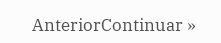AnteriorContinuar »